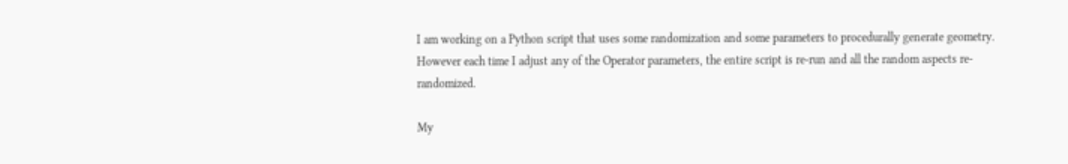I am working on a Python script that uses some randomization and some parameters to procedurally generate geometry. However each time I adjust any of the Operator parameters, the entire script is re-run and all the random aspects re-randomized.

My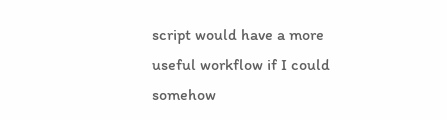script would have a more useful workflow if I could somehow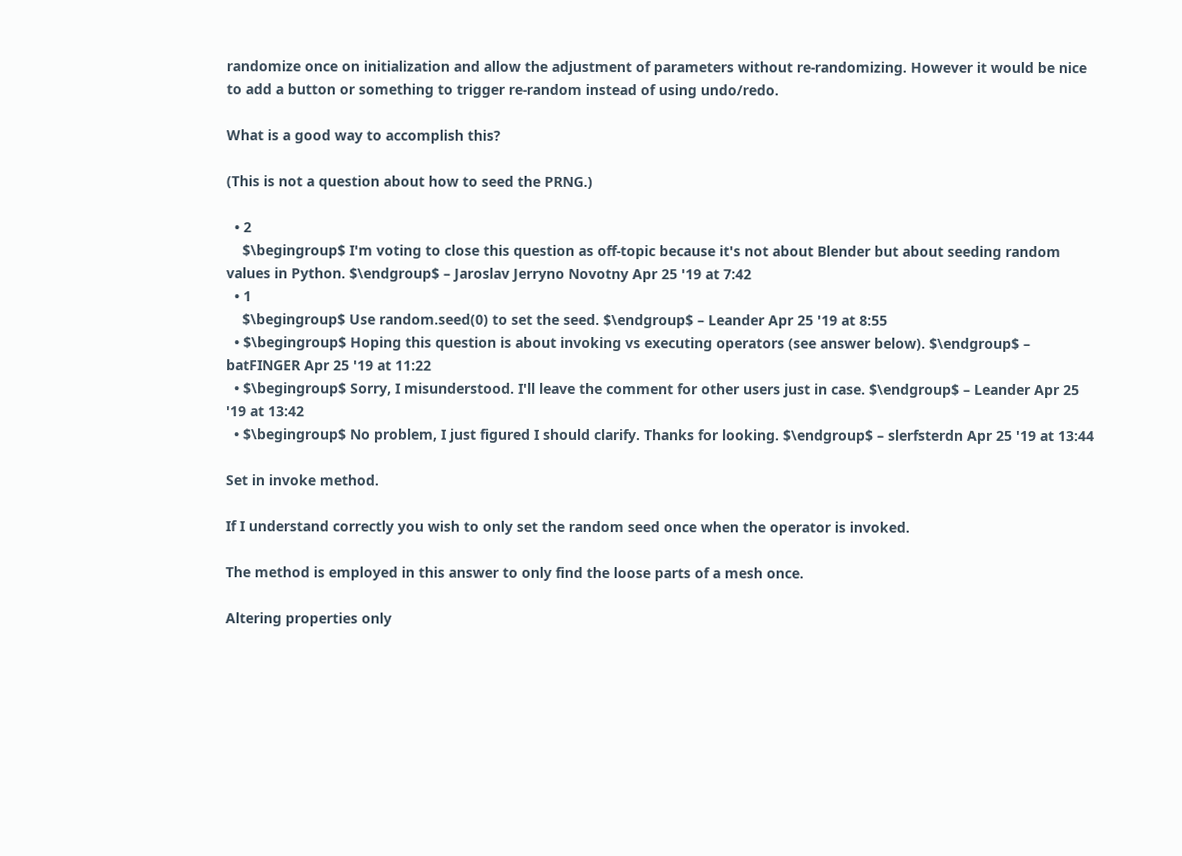randomize once on initialization and allow the adjustment of parameters without re-randomizing. However it would be nice to add a button or something to trigger re-random instead of using undo/redo.

What is a good way to accomplish this?

(This is not a question about how to seed the PRNG.)

  • 2
    $\begingroup$ I'm voting to close this question as off-topic because it's not about Blender but about seeding random values in Python. $\endgroup$ – Jaroslav Jerryno Novotny Apr 25 '19 at 7:42
  • 1
    $\begingroup$ Use random.seed(0) to set the seed. $\endgroup$ – Leander Apr 25 '19 at 8:55
  • $\begingroup$ Hoping this question is about invoking vs executing operators (see answer below). $\endgroup$ – batFINGER Apr 25 '19 at 11:22
  • $\begingroup$ Sorry, I misunderstood. I'll leave the comment for other users just in case. $\endgroup$ – Leander Apr 25 '19 at 13:42
  • $\begingroup$ No problem, I just figured I should clarify. Thanks for looking. $\endgroup$ – slerfsterdn Apr 25 '19 at 13:44

Set in invoke method.

If I understand correctly you wish to only set the random seed once when the operator is invoked.

The method is employed in this answer to only find the loose parts of a mesh once.

Altering properties only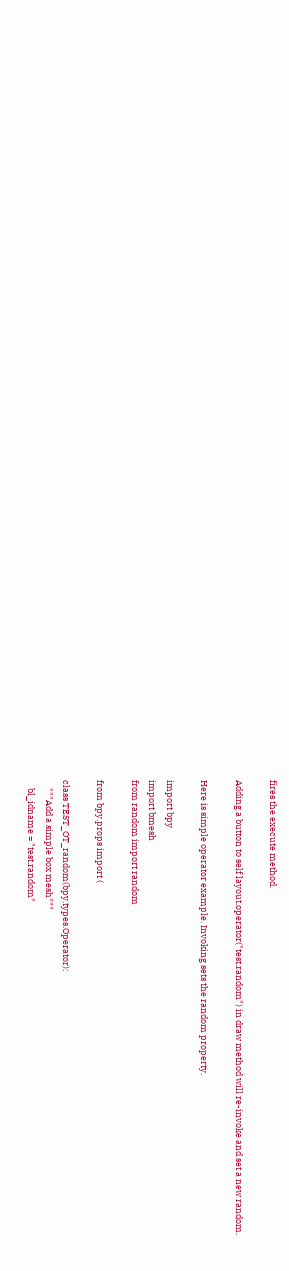fires the execute method.

Adding a button to self layout.operator("test.random") in draw method will re-invoke and set a new random.

Here is simple operator example. Invoking sets the random property.

import bpy
import bmesh
from random import random

from bpy.props import (

class TEST_OT_random(bpy.types.Operator):
    """Add a simple box mesh"""
    bl_idname = "test.random"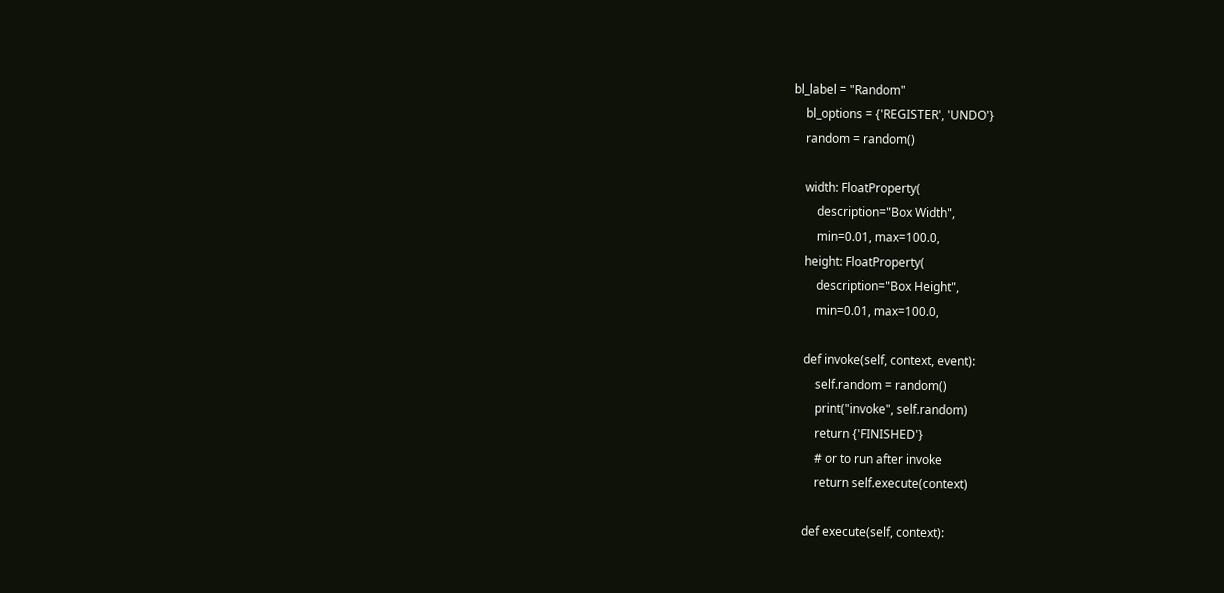bl_label = "Random"
    bl_options = {'REGISTER', 'UNDO'}
    random = random()

    width: FloatProperty(
        description="Box Width",
        min=0.01, max=100.0,
    height: FloatProperty(
        description="Box Height",
        min=0.01, max=100.0,

    def invoke(self, context, event):
        self.random = random()
        print("invoke", self.random)
        return {'FINISHED'}
        # or to run after invoke
        return self.execute(context)

    def execute(self, context):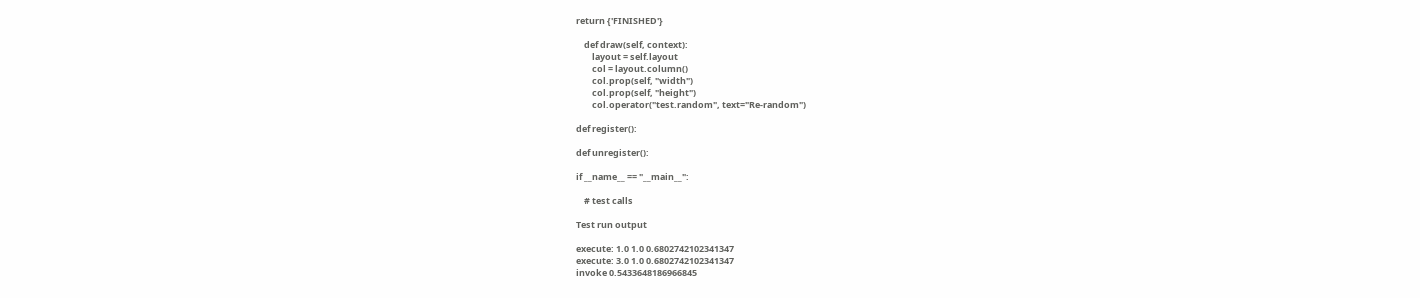return {'FINISHED'}

    def draw(self, context):
        layout = self.layout
        col = layout.column()
        col.prop(self, "width")
        col.prop(self, "height")
        col.operator("test.random", text="Re-random")

def register():

def unregister():

if __name__ == "__main__":

    # test calls

Test run output

execute: 1.0 1.0 0.6802742102341347
execute: 3.0 1.0 0.6802742102341347
invoke 0.5433648186966845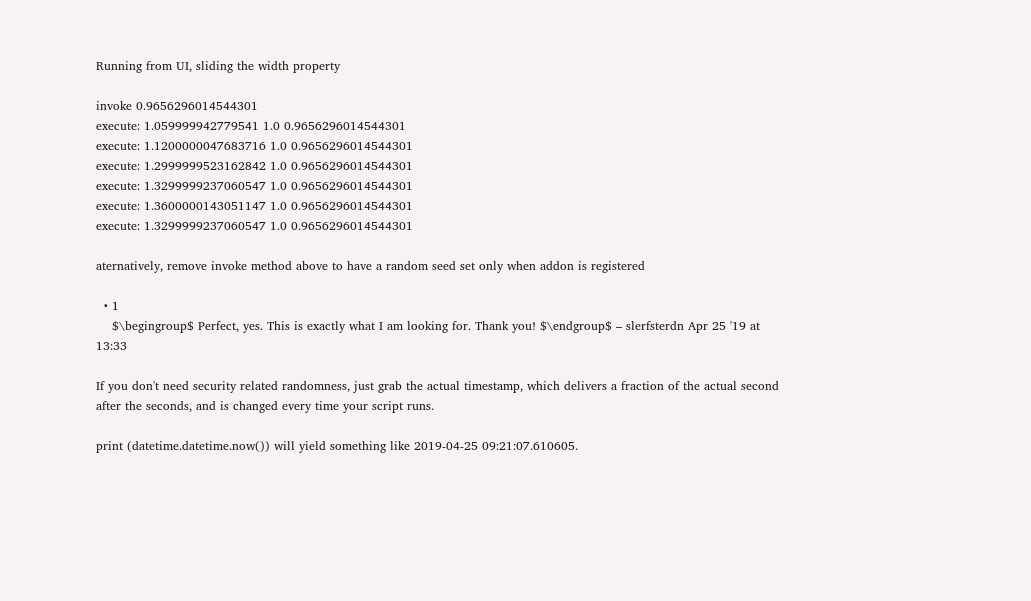Running from UI, sliding the width property

invoke 0.9656296014544301
execute: 1.059999942779541 1.0 0.9656296014544301
execute: 1.1200000047683716 1.0 0.9656296014544301
execute: 1.2999999523162842 1.0 0.9656296014544301
execute: 1.3299999237060547 1.0 0.9656296014544301
execute: 1.3600000143051147 1.0 0.9656296014544301
execute: 1.3299999237060547 1.0 0.9656296014544301

aternatively, remove invoke method above to have a random seed set only when addon is registered

  • 1
    $\begingroup$ Perfect, yes. This is exactly what I am looking for. Thank you! $\endgroup$ – slerfsterdn Apr 25 '19 at 13:33

If you don't need security related randomness, just grab the actual timestamp, which delivers a fraction of the actual second after the seconds, and is changed every time your script runs.

print (datetime.datetime.now()) will yield something like 2019-04-25 09:21:07.610605.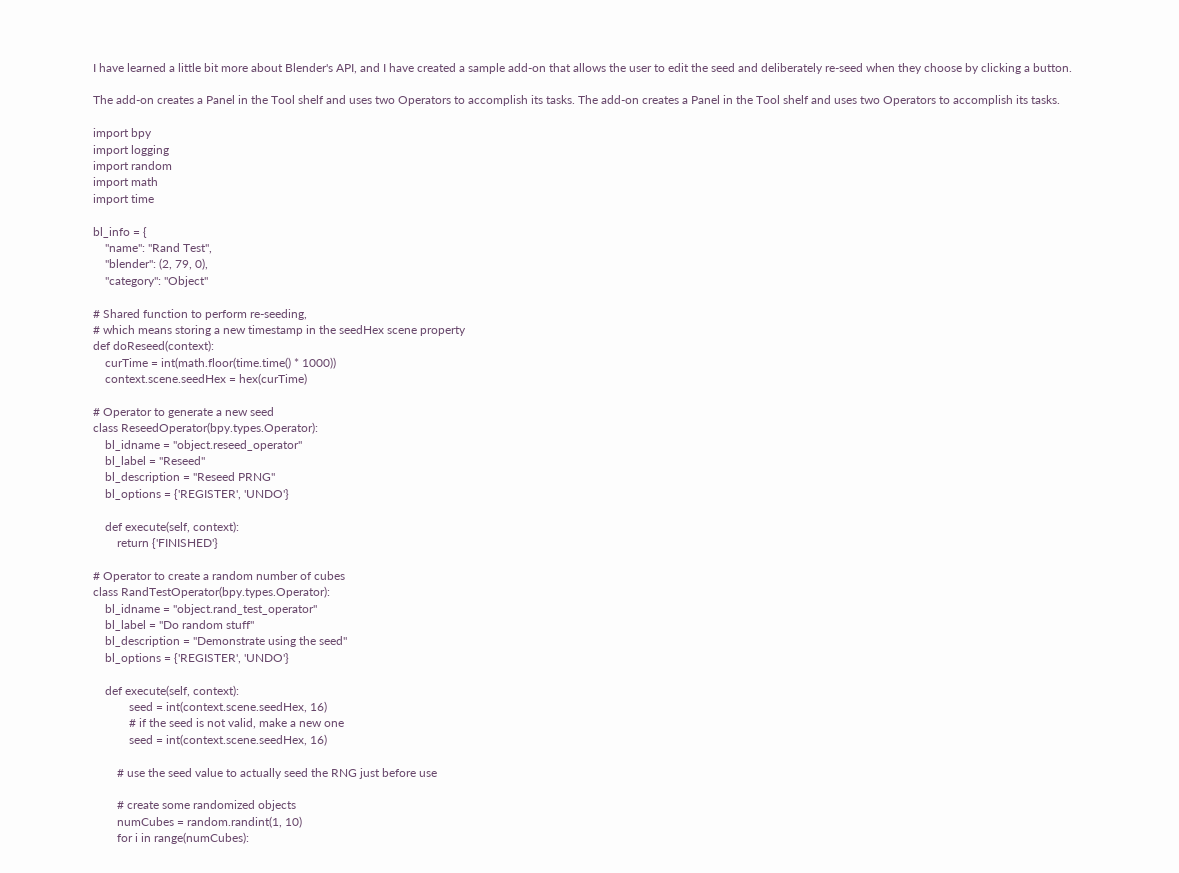I have learned a little bit more about Blender's API, and I have created a sample add-on that allows the user to edit the seed and deliberately re-seed when they choose by clicking a button.

The add-on creates a Panel in the Tool shelf and uses two Operators to accomplish its tasks. The add-on creates a Panel in the Tool shelf and uses two Operators to accomplish its tasks.

import bpy
import logging
import random
import math
import time

bl_info = {
    "name": "Rand Test",
    "blender": (2, 79, 0),
    "category": "Object"

# Shared function to perform re-seeding,
# which means storing a new timestamp in the seedHex scene property
def doReseed(context):
    curTime = int(math.floor(time.time() * 1000))
    context.scene.seedHex = hex(curTime)

# Operator to generate a new seed
class ReseedOperator(bpy.types.Operator):
    bl_idname = "object.reseed_operator"
    bl_label = "Reseed"
    bl_description = "Reseed PRNG"
    bl_options = {'REGISTER', 'UNDO'}

    def execute(self, context):
        return {'FINISHED'}

# Operator to create a random number of cubes
class RandTestOperator(bpy.types.Operator):
    bl_idname = "object.rand_test_operator"
    bl_label = "Do random stuff"
    bl_description = "Demonstrate using the seed"
    bl_options = {'REGISTER', 'UNDO'}

    def execute(self, context):
            seed = int(context.scene.seedHex, 16)
            # if the seed is not valid, make a new one
            seed = int(context.scene.seedHex, 16)

        # use the seed value to actually seed the RNG just before use

        # create some randomized objects
        numCubes = random.randint(1, 10)
        for i in range(numCubes):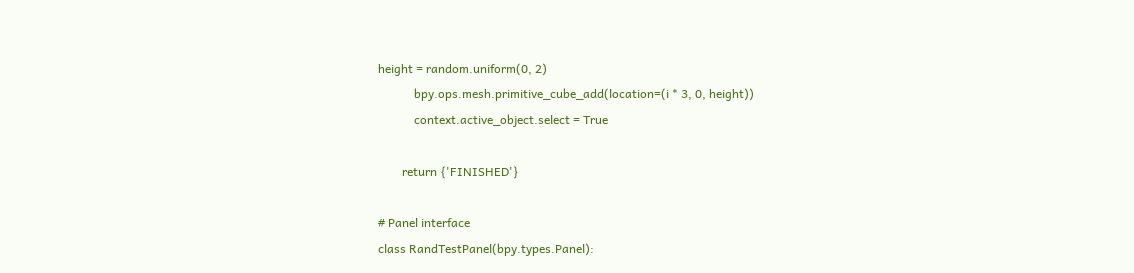height = random.uniform(0, 2)
            bpy.ops.mesh.primitive_cube_add(location=(i * 3, 0, height))
            context.active_object.select = True

        return {'FINISHED'}

# Panel interface
class RandTestPanel(bpy.types.Panel):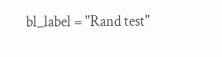bl_label = "Rand test"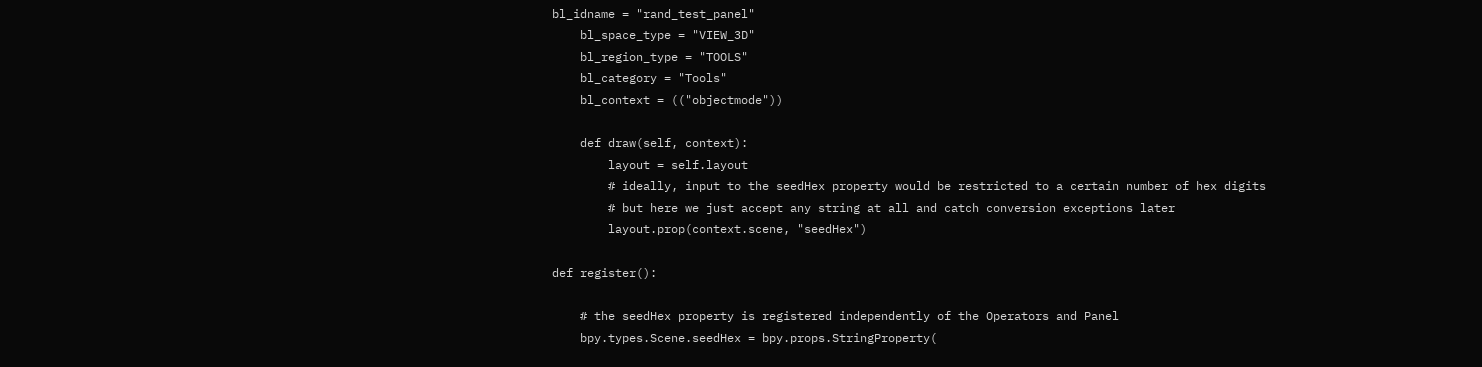bl_idname = "rand_test_panel"
    bl_space_type = "VIEW_3D"
    bl_region_type = "TOOLS"
    bl_category = "Tools"
    bl_context = (("objectmode"))

    def draw(self, context):
        layout = self.layout
        # ideally, input to the seedHex property would be restricted to a certain number of hex digits
        # but here we just accept any string at all and catch conversion exceptions later
        layout.prop(context.scene, "seedHex")

def register():

    # the seedHex property is registered independently of the Operators and Panel
    bpy.types.Scene.seedHex = bpy.props.StringProperty(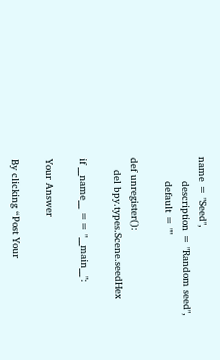name = "Seed",
        description = "Random seed",
        default = ""

def unregister():
    del bpy.types.Scene.seedHex

if __name__ == "__main__":

Your Answer

By clicking “Post Your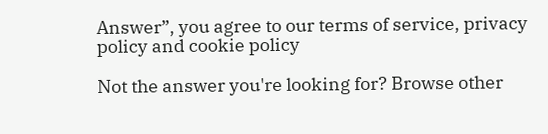Answer”, you agree to our terms of service, privacy policy and cookie policy

Not the answer you're looking for? Browse other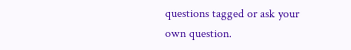questions tagged or ask your own question.